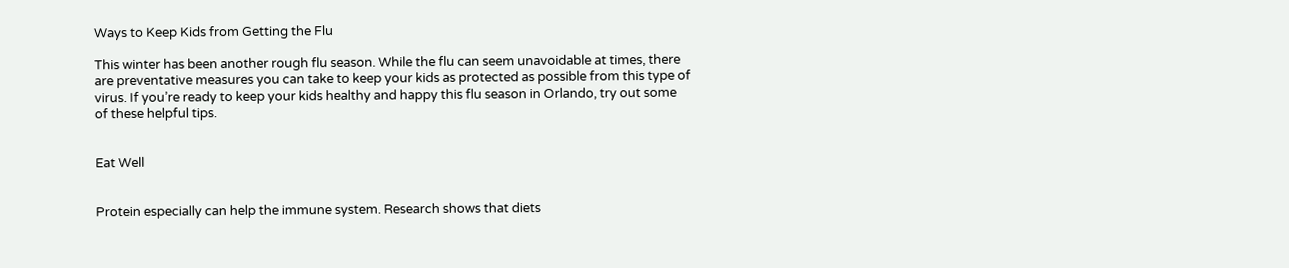Ways to Keep Kids from Getting the Flu

This winter has been another rough flu season. While the flu can seem unavoidable at times, there are preventative measures you can take to keep your kids as protected as possible from this type of virus. If you’re ready to keep your kids healthy and happy this flu season in Orlando, try out some of these helpful tips.


Eat Well


Protein especially can help the immune system. Research shows that diets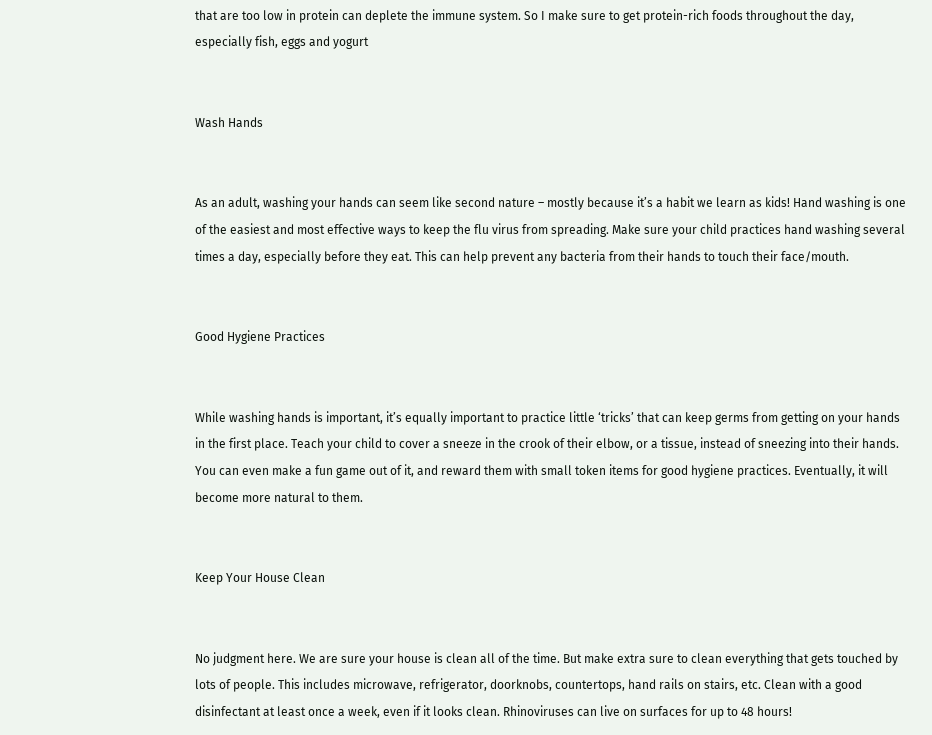that are too low in protein can deplete the immune system. So I make sure to get protein-rich foods throughout the day, especially fish, eggs and yogurt


Wash Hands


As an adult, washing your hands can seem like second nature – mostly because it’s a habit we learn as kids! Hand washing is one of the easiest and most effective ways to keep the flu virus from spreading. Make sure your child practices hand washing several times a day, especially before they eat. This can help prevent any bacteria from their hands to touch their face/mouth.


Good Hygiene Practices


While washing hands is important, it’s equally important to practice little ‘tricks’ that can keep germs from getting on your hands in the first place. Teach your child to cover a sneeze in the crook of their elbow, or a tissue, instead of sneezing into their hands. You can even make a fun game out of it, and reward them with small token items for good hygiene practices. Eventually, it will become more natural to them.


Keep Your House Clean


No judgment here. We are sure your house is clean all of the time. But make extra sure to clean everything that gets touched by lots of people. This includes microwave, refrigerator, doorknobs, countertops, hand rails on stairs, etc. Clean with a good disinfectant at least once a week, even if it looks clean. Rhinoviruses can live on surfaces for up to 48 hours!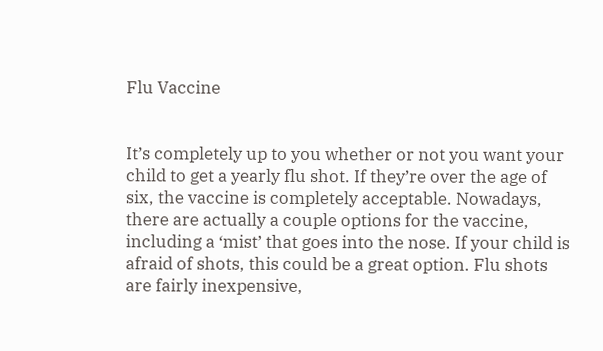Flu Vaccine


It’s completely up to you whether or not you want your child to get a yearly flu shot. If they’re over the age of six, the vaccine is completely acceptable. Nowadays, there are actually a couple options for the vaccine, including a ‘mist’ that goes into the nose. If your child is afraid of shots, this could be a great option. Flu shots are fairly inexpensive,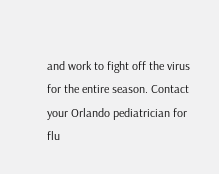and work to fight off the virus for the entire season. Contact your Orlando pediatrician for flu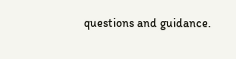questions and guidance.